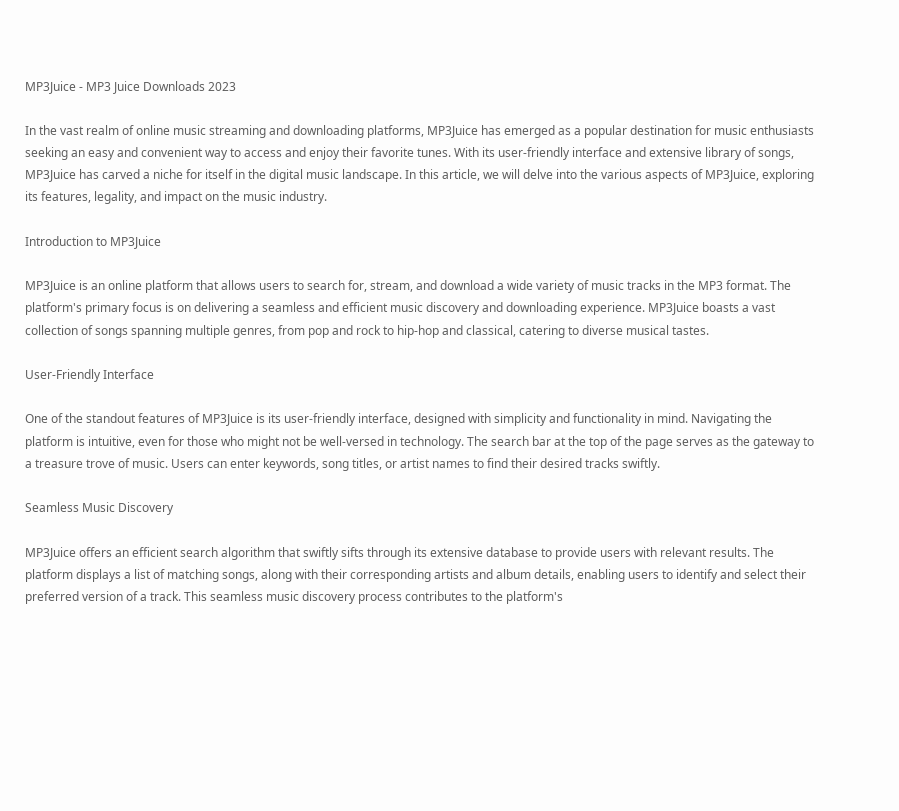MP3Juice - MP3 Juice Downloads 2023

In the vast realm of online music streaming and downloading platforms, MP3Juice has emerged as a popular destination for music enthusiasts seeking an easy and convenient way to access and enjoy their favorite tunes. With its user-friendly interface and extensive library of songs, MP3Juice has carved a niche for itself in the digital music landscape. In this article, we will delve into the various aspects of MP3Juice, exploring its features, legality, and impact on the music industry.

Introduction to MP3Juice

MP3Juice is an online platform that allows users to search for, stream, and download a wide variety of music tracks in the MP3 format. The platform's primary focus is on delivering a seamless and efficient music discovery and downloading experience. MP3Juice boasts a vast collection of songs spanning multiple genres, from pop and rock to hip-hop and classical, catering to diverse musical tastes.

User-Friendly Interface

One of the standout features of MP3Juice is its user-friendly interface, designed with simplicity and functionality in mind. Navigating the platform is intuitive, even for those who might not be well-versed in technology. The search bar at the top of the page serves as the gateway to a treasure trove of music. Users can enter keywords, song titles, or artist names to find their desired tracks swiftly.

Seamless Music Discovery

MP3Juice offers an efficient search algorithm that swiftly sifts through its extensive database to provide users with relevant results. The platform displays a list of matching songs, along with their corresponding artists and album details, enabling users to identify and select their preferred version of a track. This seamless music discovery process contributes to the platform's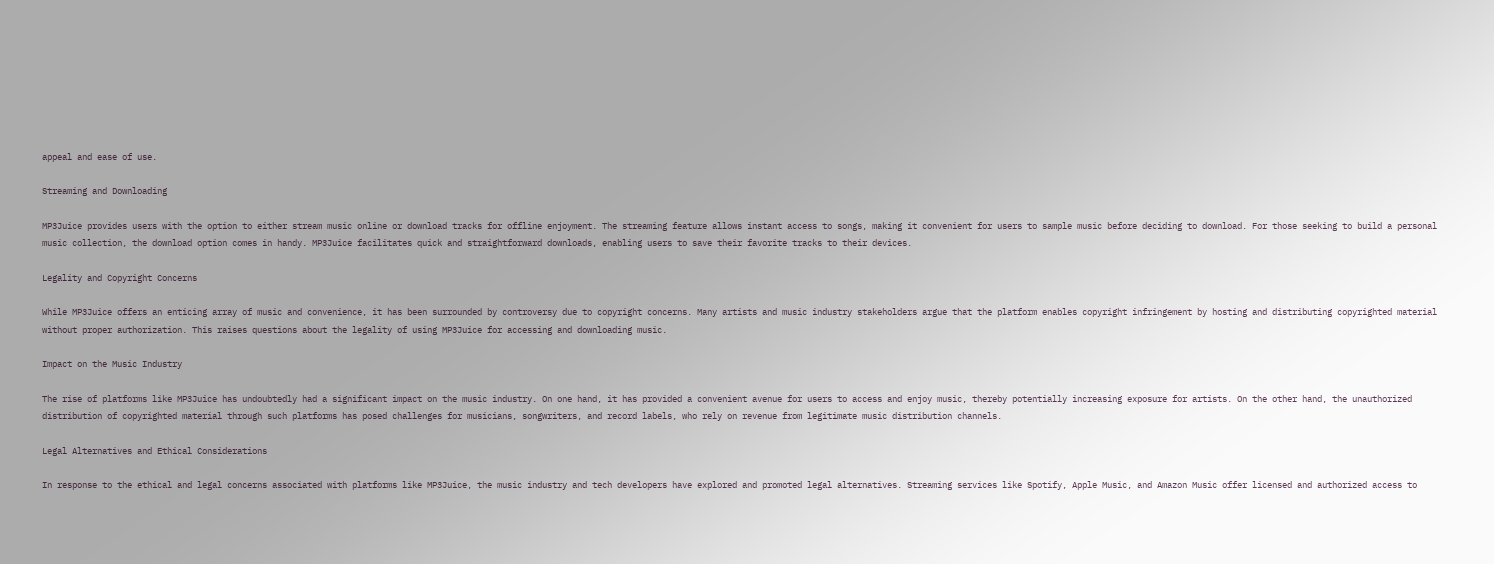appeal and ease of use.

Streaming and Downloading

MP3Juice provides users with the option to either stream music online or download tracks for offline enjoyment. The streaming feature allows instant access to songs, making it convenient for users to sample music before deciding to download. For those seeking to build a personal music collection, the download option comes in handy. MP3Juice facilitates quick and straightforward downloads, enabling users to save their favorite tracks to their devices.

Legality and Copyright Concerns

While MP3Juice offers an enticing array of music and convenience, it has been surrounded by controversy due to copyright concerns. Many artists and music industry stakeholders argue that the platform enables copyright infringement by hosting and distributing copyrighted material without proper authorization. This raises questions about the legality of using MP3Juice for accessing and downloading music.

Impact on the Music Industry

The rise of platforms like MP3Juice has undoubtedly had a significant impact on the music industry. On one hand, it has provided a convenient avenue for users to access and enjoy music, thereby potentially increasing exposure for artists. On the other hand, the unauthorized distribution of copyrighted material through such platforms has posed challenges for musicians, songwriters, and record labels, who rely on revenue from legitimate music distribution channels.

Legal Alternatives and Ethical Considerations

In response to the ethical and legal concerns associated with platforms like MP3Juice, the music industry and tech developers have explored and promoted legal alternatives. Streaming services like Spotify, Apple Music, and Amazon Music offer licensed and authorized access to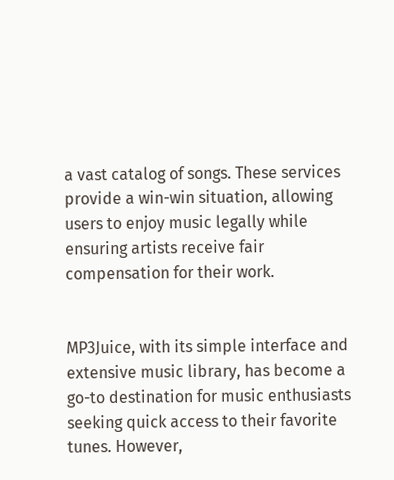a vast catalog of songs. These services provide a win-win situation, allowing users to enjoy music legally while ensuring artists receive fair compensation for their work.


MP3Juice, with its simple interface and extensive music library, has become a go-to destination for music enthusiasts seeking quick access to their favorite tunes. However,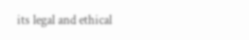its legal and ethical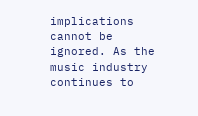implications cannot be ignored. As the music industry continues to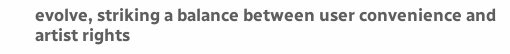evolve, striking a balance between user convenience and artist rights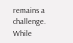remains a challenge. While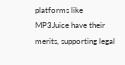platforms like MP3Juice have their merits, supporting legal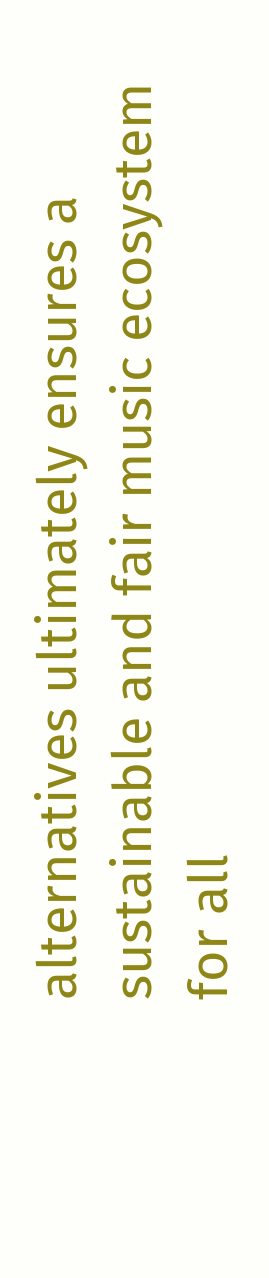alternatives ultimately ensures a sustainable and fair music ecosystem for all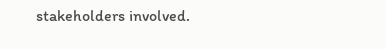stakeholders involved.